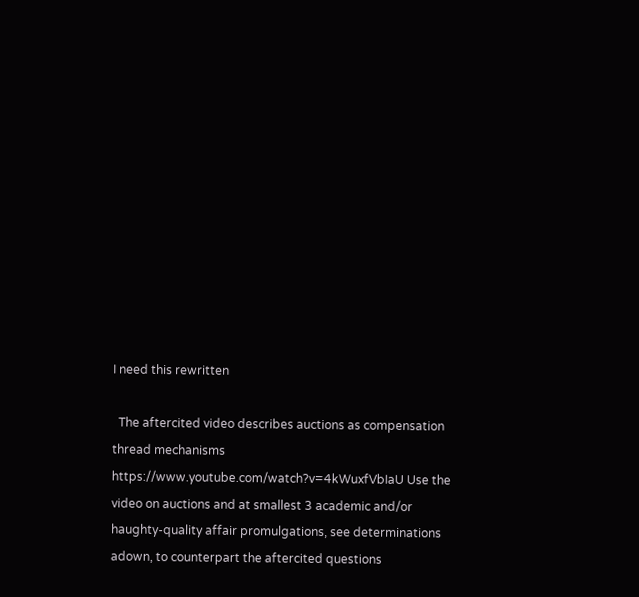I need this rewritten

  The aftercited video describes auctions as compensation thread mechanisms https://www.youtube.com/watch?v=4kWuxfVbIaU Use the video on auctions and at smallest 3 academic and/or haughty-quality affair promulgations, see determinations adown, to counterpart the aftercited questions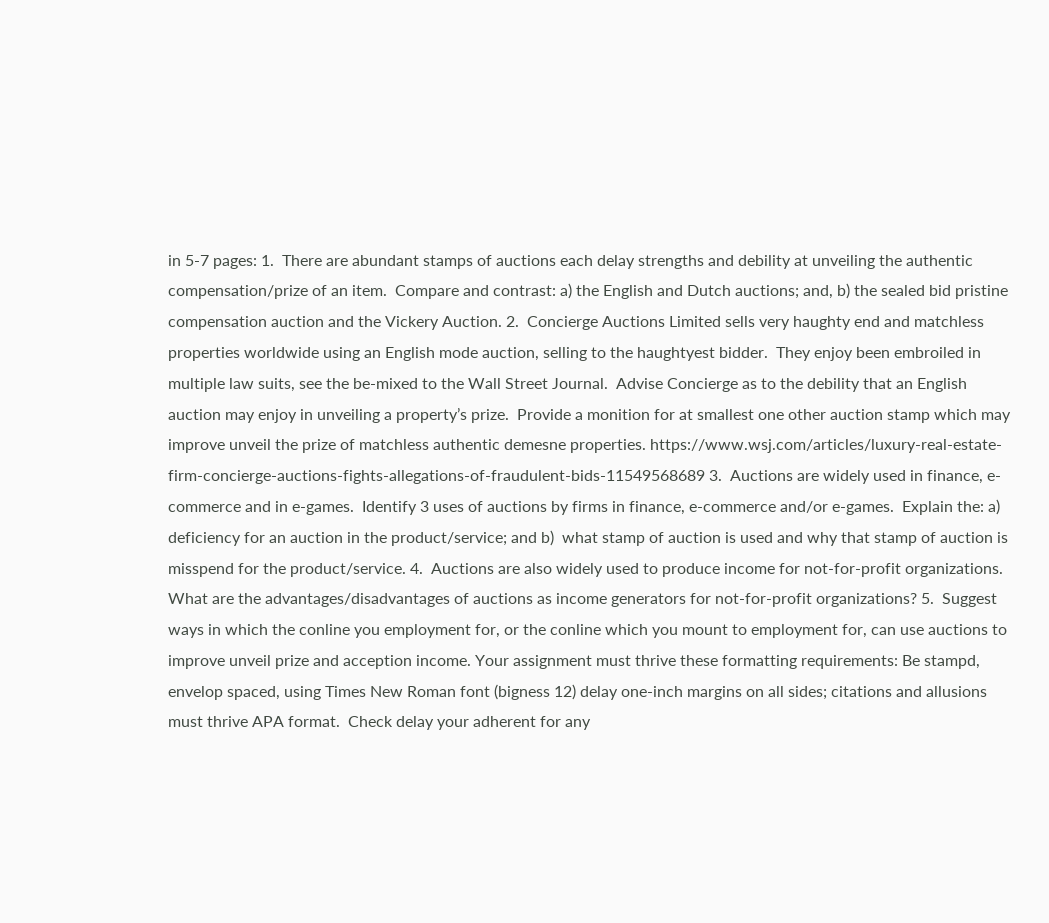in 5-7 pages: 1.  There are abundant stamps of auctions each delay strengths and debility at unveiling the authentic compensation/prize of an item.  Compare and contrast: a) the English and Dutch auctions; and, b) the sealed bid pristine compensation auction and the Vickery Auction. 2.  Concierge Auctions Limited sells very haughty end and matchless properties worldwide using an English mode auction, selling to the haughtyest bidder.  They enjoy been embroiled in multiple law suits, see the be-mixed to the Wall Street Journal.  Advise Concierge as to the debility that an English auction may enjoy in unveiling a property’s prize.  Provide a monition for at smallest one other auction stamp which may improve unveil the prize of matchless authentic demesne properties. https://www.wsj.com/articles/luxury-real-estate-firm-concierge-auctions-fights-allegations-of-fraudulent-bids-11549568689 3.  Auctions are widely used in finance, e-commerce and in e-games.  Identify 3 uses of auctions by firms in finance, e-commerce and/or e-games.  Explain the: a)  deficiency for an auction in the product/service; and b)  what stamp of auction is used and why that stamp of auction is misspend for the product/service. 4.  Auctions are also widely used to produce income for not-for-profit organizations.  What are the advantages/disadvantages of auctions as income generators for not-for-profit organizations? 5.  Suggest ways in which the conline you employment for, or the conline which you mount to employment for, can use auctions to improve unveil prize and acception income. Your assignment must thrive these formatting requirements: Be stampd, envelop spaced, using Times New Roman font (bigness 12) delay one-inch margins on all sides; citations and allusions must thrive APA format.  Check delay your adherent for any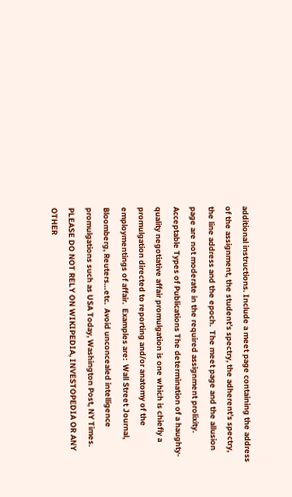additional instructions. Include a meet page containing the address of the assignment, the student’s spectry, the adherent’s spectry, the line address and the epoch.  The meet page and the allusion page are not moderate in the required assignment prolixity. Acceptable Types of Publications The determination of a haughty-quality negotiative affair promulgation is one which is chiefly a promulgation directed to reporting and/or anatomy of the employmentings of affair.  Examples are:  Wall Street Journal, Bloomberg, Reuters…etc.  Avoid unconcealed intelligence promulgations such as USA Today, Washington Post, NY Times. PLEASE DO NOT RELY ON WIKIPEDIA, INVESTOPEDIA OR ANY OTHER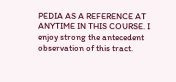PEDIA AS A REFERENCE AT ANYTIME IN THIS COURSE. I enjoy strong the antecedent observation of this tract.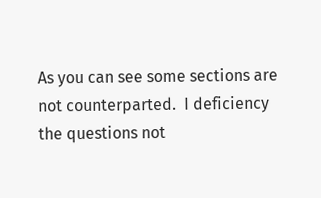As you can see some sections are not counterparted.  I deficiency the questions not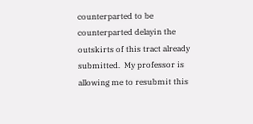counterparted to be counterparted delayin the outskirts of this tract already submitted.  My professor is allowing me to resubmit this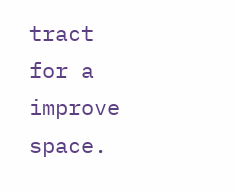tract for a improve space.